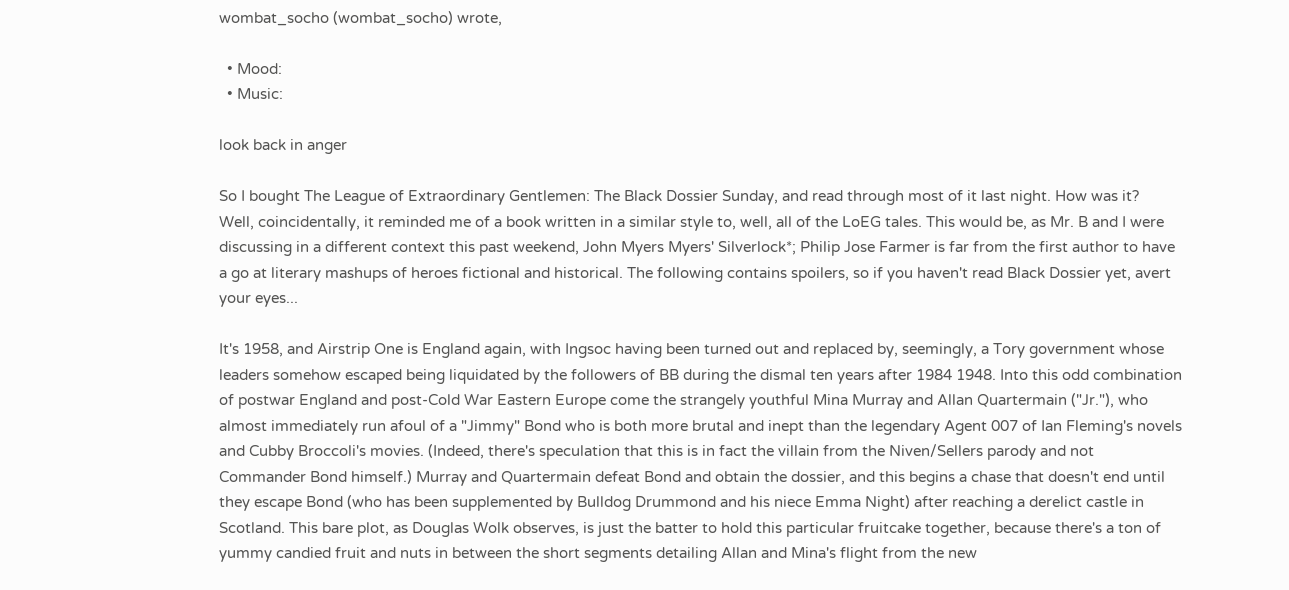wombat_socho (wombat_socho) wrote,

  • Mood:
  • Music:

look back in anger

So I bought The League of Extraordinary Gentlemen: The Black Dossier Sunday, and read through most of it last night. How was it?
Well, coincidentally, it reminded me of a book written in a similar style to, well, all of the LoEG tales. This would be, as Mr. B and I were discussing in a different context this past weekend, John Myers Myers' Silverlock*; Philip Jose Farmer is far from the first author to have a go at literary mashups of heroes fictional and historical. The following contains spoilers, so if you haven't read Black Dossier yet, avert your eyes...

It's 1958, and Airstrip One is England again, with Ingsoc having been turned out and replaced by, seemingly, a Tory government whose leaders somehow escaped being liquidated by the followers of BB during the dismal ten years after 1984 1948. Into this odd combination of postwar England and post-Cold War Eastern Europe come the strangely youthful Mina Murray and Allan Quartermain ("Jr."), who almost immediately run afoul of a "Jimmy" Bond who is both more brutal and inept than the legendary Agent 007 of Ian Fleming's novels and Cubby Broccoli's movies. (Indeed, there's speculation that this is in fact the villain from the Niven/Sellers parody and not Commander Bond himself.) Murray and Quartermain defeat Bond and obtain the dossier, and this begins a chase that doesn't end until they escape Bond (who has been supplemented by Bulldog Drummond and his niece Emma Night) after reaching a derelict castle in Scotland. This bare plot, as Douglas Wolk observes, is just the batter to hold this particular fruitcake together, because there's a ton of yummy candied fruit and nuts in between the short segments detailing Allan and Mina's flight from the new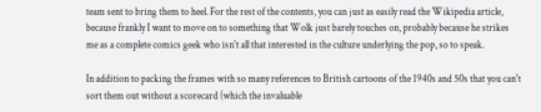team sent to bring them to heel. For the rest of the contents, you can just as easily read the Wikipedia article, because frankly I want to move on to something that Wolk just barely touches on, probably because he strikes me as a complete comics geek who isn't all that interested in the culture underlying the pop, so to speak.

In addition to packing the frames with so many references to British cartoons of the 1940s and 50s that you can't sort them out without a scorecard (which the invaluable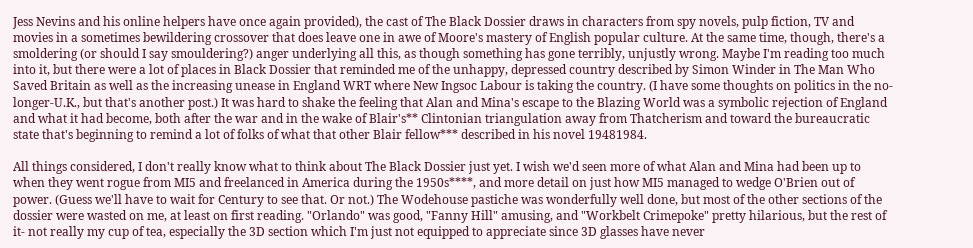Jess Nevins and his online helpers have once again provided), the cast of The Black Dossier draws in characters from spy novels, pulp fiction, TV and movies in a sometimes bewildering crossover that does leave one in awe of Moore's mastery of English popular culture. At the same time, though, there's a smoldering (or should I say smouldering?) anger underlying all this, as though something has gone terribly, unjustly wrong. Maybe I'm reading too much into it, but there were a lot of places in Black Dossier that reminded me of the unhappy, depressed country described by Simon Winder in The Man Who Saved Britain as well as the increasing unease in England WRT where New Ingsoc Labour is taking the country. (I have some thoughts on politics in the no-longer-U.K., but that's another post.) It was hard to shake the feeling that Alan and Mina's escape to the Blazing World was a symbolic rejection of England and what it had become, both after the war and in the wake of Blair's** Clintonian triangulation away from Thatcherism and toward the bureaucratic state that's beginning to remind a lot of folks of what that other Blair fellow*** described in his novel 19481984.

All things considered, I don't really know what to think about The Black Dossier just yet. I wish we'd seen more of what Alan and Mina had been up to when they went rogue from MI5 and freelanced in America during the 1950s****, and more detail on just how MI5 managed to wedge O'Brien out of power. (Guess we'll have to wait for Century to see that. Or not.) The Wodehouse pastiche was wonderfully well done, but most of the other sections of the dossier were wasted on me, at least on first reading. "Orlando" was good, "Fanny Hill" amusing, and "Workbelt Crimepoke" pretty hilarious, but the rest of it- not really my cup of tea, especially the 3D section which I'm just not equipped to appreciate since 3D glasses have never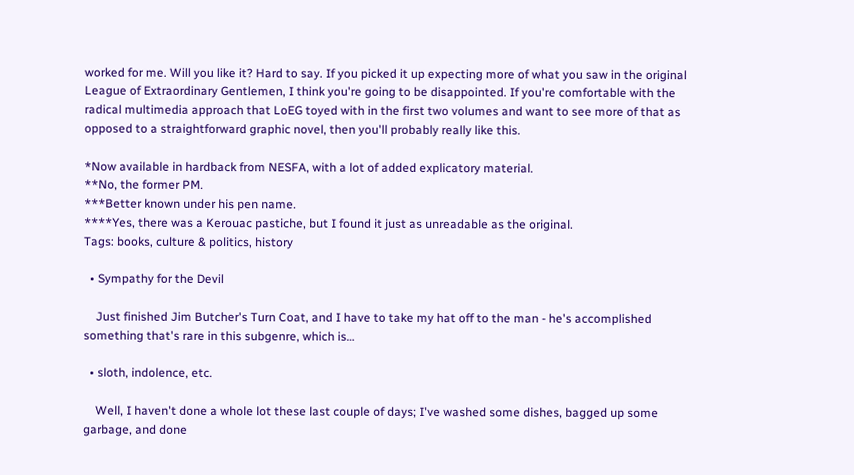worked for me. Will you like it? Hard to say. If you picked it up expecting more of what you saw in the original League of Extraordinary Gentlemen, I think you're going to be disappointed. If you're comfortable with the radical multimedia approach that LoEG toyed with in the first two volumes and want to see more of that as opposed to a straightforward graphic novel, then you'll probably really like this.

*Now available in hardback from NESFA, with a lot of added explicatory material.
**No, the former PM.
***Better known under his pen name.
****Yes, there was a Kerouac pastiche, but I found it just as unreadable as the original.
Tags: books, culture & politics, history

  • Sympathy for the Devil

    Just finished Jim Butcher's Turn Coat, and I have to take my hat off to the man - he's accomplished something that's rare in this subgenre, which is…

  • sloth, indolence, etc.

    Well, I haven't done a whole lot these last couple of days; I've washed some dishes, bagged up some garbage, and done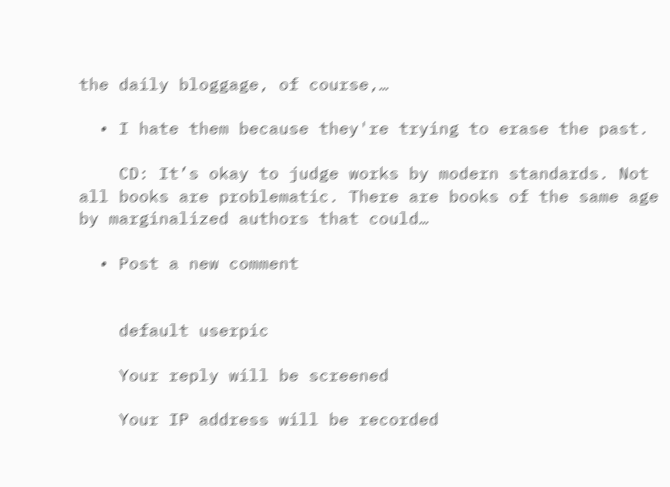the daily bloggage, of course,…

  • I hate them because they're trying to erase the past.

    CD: It’s okay to judge works by modern standards. Not all books are problematic. There are books of the same age by marginalized authors that could…

  • Post a new comment


    default userpic

    Your reply will be screened

    Your IP address will be recorded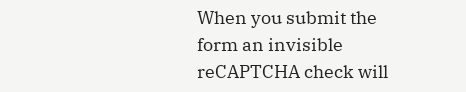When you submit the form an invisible reCAPTCHA check will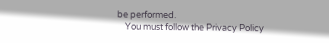be performed.
    You must follow the Privacy Policy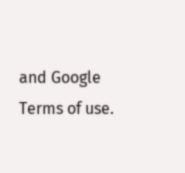and Google Terms of use.